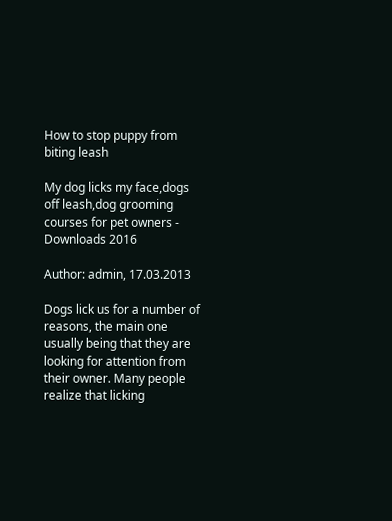How to stop puppy from biting leash

My dog licks my face,dogs off leash,dog grooming courses for pet owners - Downloads 2016

Author: admin, 17.03.2013

Dogs lick us for a number of reasons, the main one usually being that they are looking for attention from their owner. Many people realize that licking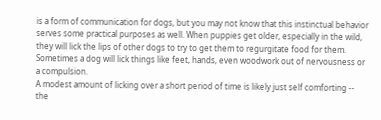is a form of communication for dogs, but you may not know that this instinctual behavior serves some practical purposes as well. When puppies get older, especially in the wild, they will lick the lips of other dogs to try to get them to regurgitate food for them. Sometimes a dog will lick things like feet, hands, even woodwork out of nervousness or a compulsion.
A modest amount of licking over a short period of time is likely just self comforting -- the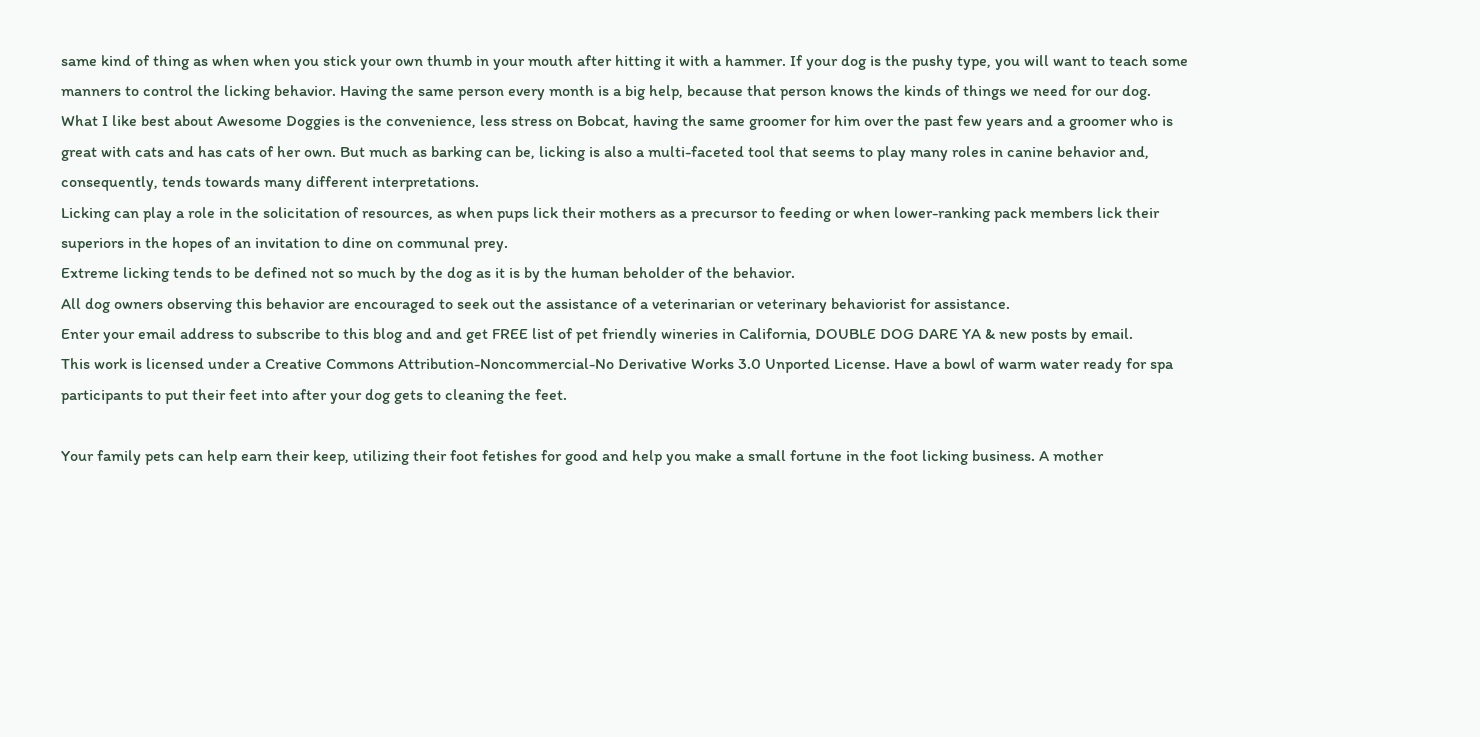same kind of thing as when when you stick your own thumb in your mouth after hitting it with a hammer. If your dog is the pushy type, you will want to teach some manners to control the licking behavior. Having the same person every month is a big help, because that person knows the kinds of things we need for our dog.
What I like best about Awesome Doggies is the convenience, less stress on Bobcat, having the same groomer for him over the past few years and a groomer who is great with cats and has cats of her own. But much as barking can be, licking is also a multi-faceted tool that seems to play many roles in canine behavior and, consequently, tends towards many different interpretations.
Licking can play a role in the solicitation of resources, as when pups lick their mothers as a precursor to feeding or when lower-ranking pack members lick their superiors in the hopes of an invitation to dine on communal prey.
Extreme licking tends to be defined not so much by the dog as it is by the human beholder of the behavior.
All dog owners observing this behavior are encouraged to seek out the assistance of a veterinarian or veterinary behaviorist for assistance.
Enter your email address to subscribe to this blog and and get FREE list of pet friendly wineries in California, DOUBLE DOG DARE YA & new posts by email.
This work is licensed under a Creative Commons Attribution-Noncommercial-No Derivative Works 3.0 Unported License. Have a bowl of warm water ready for spa participants to put their feet into after your dog gets to cleaning the feet.

Your family pets can help earn their keep, utilizing their foot fetishes for good and help you make a small fortune in the foot licking business. A mother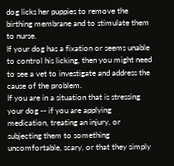dog licks her puppies to remove the birthing membrane and to stimulate them to nurse.
If your dog has a fixation or seems unable to control his licking, then you might need to see a vet to investigate and address the cause of the problem.
If you are in a situation that is stressing your dog -- if you are applying medication, treating an injury, or subjecting them to something uncomfortable, scary, or that they simply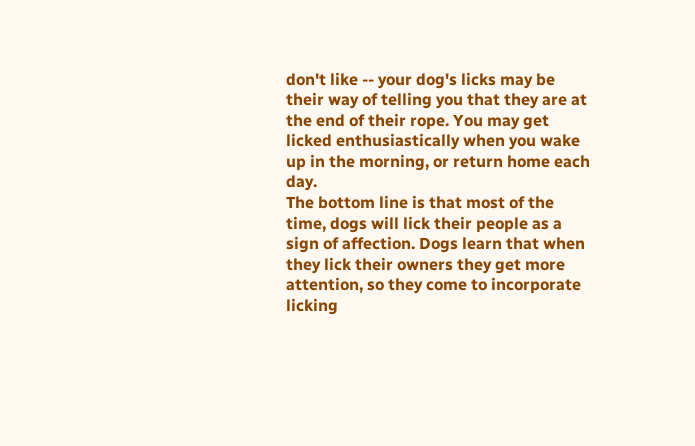don't like -- your dog's licks may be their way of telling you that they are at the end of their rope. You may get licked enthusiastically when you wake up in the morning, or return home each day.
The bottom line is that most of the time, dogs will lick their people as a sign of affection. Dogs learn that when they lick their owners they get more attention, so they come to incorporate licking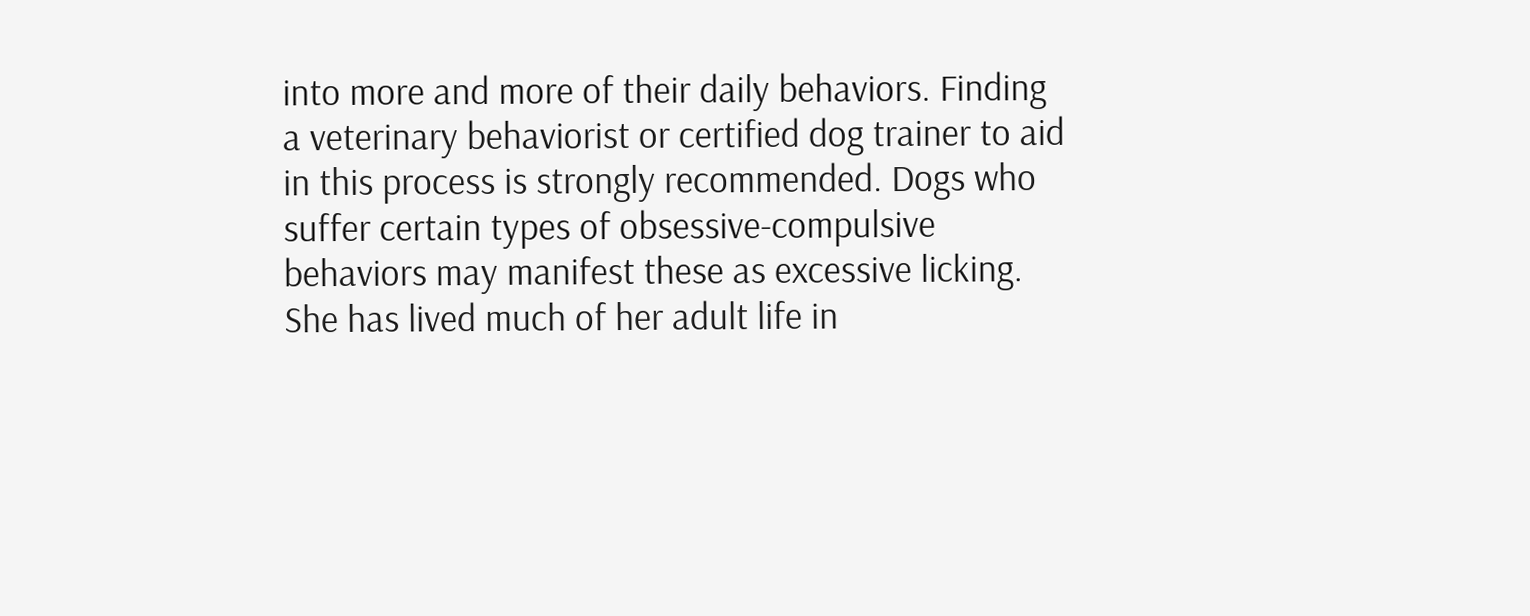into more and more of their daily behaviors. Finding a veterinary behaviorist or certified dog trainer to aid in this process is strongly recommended. Dogs who suffer certain types of obsessive-compulsive behaviors may manifest these as excessive licking. She has lived much of her adult life in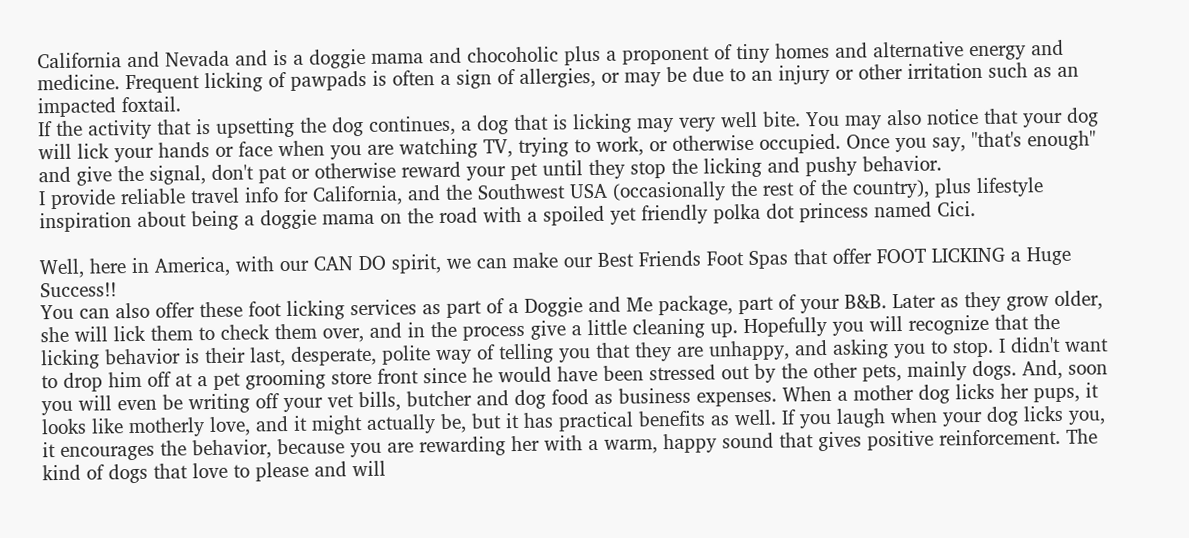California and Nevada and is a doggie mama and chocoholic plus a proponent of tiny homes and alternative energy and medicine. Frequent licking of pawpads is often a sign of allergies, or may be due to an injury or other irritation such as an impacted foxtail.
If the activity that is upsetting the dog continues, a dog that is licking may very well bite. You may also notice that your dog will lick your hands or face when you are watching TV, trying to work, or otherwise occupied. Once you say, "that's enough" and give the signal, don't pat or otherwise reward your pet until they stop the licking and pushy behavior.
I provide reliable travel info for California, and the Southwest USA (occasionally the rest of the country), plus lifestyle inspiration about being a doggie mama on the road with a spoiled yet friendly polka dot princess named Cici.

Well, here in America, with our CAN DO spirit, we can make our Best Friends Foot Spas that offer FOOT LICKING a Huge Success!!
You can also offer these foot licking services as part of a Doggie and Me package, part of your B&B. Later as they grow older, she will lick them to check them over, and in the process give a little cleaning up. Hopefully you will recognize that the licking behavior is their last, desperate, polite way of telling you that they are unhappy, and asking you to stop. I didn't want to drop him off at a pet grooming store front since he would have been stressed out by the other pets, mainly dogs. And, soon you will even be writing off your vet bills, butcher and dog food as business expenses. When a mother dog licks her pups, it looks like motherly love, and it might actually be, but it has practical benefits as well. If you laugh when your dog licks you, it encourages the behavior, because you are rewarding her with a warm, happy sound that gives positive reinforcement. The kind of dogs that love to please and will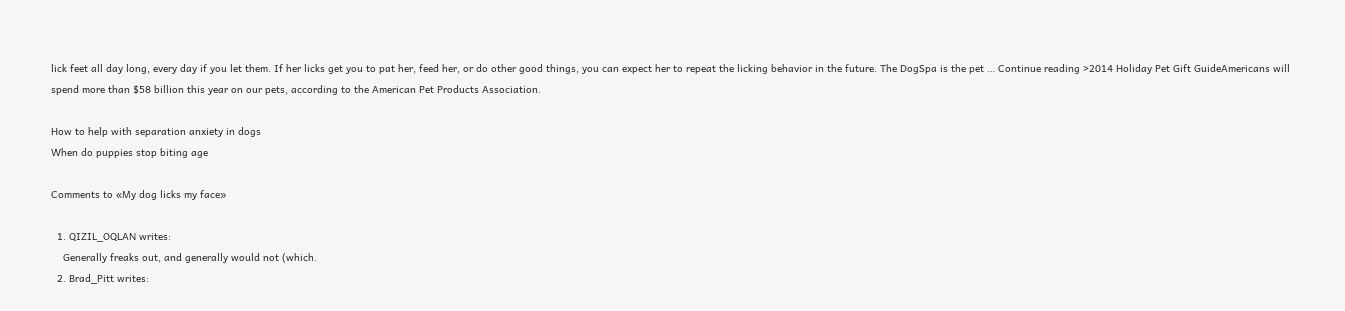lick feet all day long, every day if you let them. If her licks get you to pat her, feed her, or do other good things, you can expect her to repeat the licking behavior in the future. The DogSpa is the pet … Continue reading >2014 Holiday Pet Gift GuideAmericans will spend more than $58 billion this year on our pets, according to the American Pet Products Association.

How to help with separation anxiety in dogs
When do puppies stop biting age

Comments to «My dog licks my face»

  1. QIZIL_OQLAN writes:
    Generally freaks out, and generally would not (which.
  2. Brad_Pitt writes: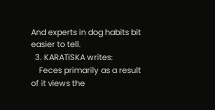And experts in dog habits bit easier to tell.
  3. KARATiSKA writes:
    Feces primarily as a result of it views the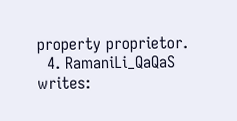property proprietor.
  4. RamaniLi_QaQaS writes: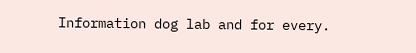Information dog lab and for every.